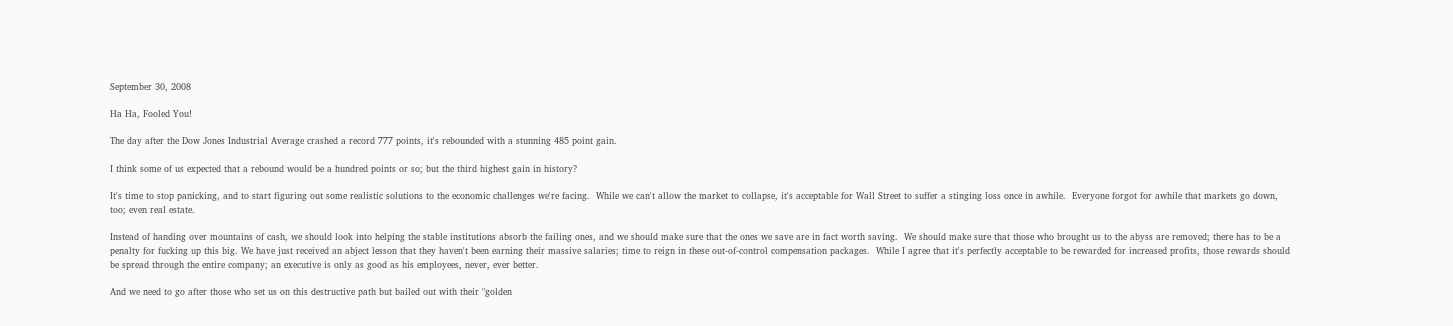September 30, 2008

Ha Ha, Fooled You!

The day after the Dow Jones Industrial Average crashed a record 777 points, it's rebounded with a stunning 485 point gain.

I think some of us expected that a rebound would be a hundred points or so; but the third highest gain in history?

It's time to stop panicking, and to start figuring out some realistic solutions to the economic challenges we're facing.  While we can't allow the market to collapse, it's acceptable for Wall Street to suffer a stinging loss once in awhile.  Everyone forgot for awhile that markets go down, too; even real estate.

Instead of handing over mountains of cash, we should look into helping the stable institutions absorb the failing ones, and we should make sure that the ones we save are in fact worth saving.  We should make sure that those who brought us to the abyss are removed; there has to be a penalty for fucking up this big. We have just received an abject lesson that they haven't been earning their massive salaries; time to reign in these out-of-control compensation packages.  While I agree that it's perfectly acceptable to be rewarded for increased profits, those rewards should be spread through the entire company; an executive is only as good as his employees, never, ever better.

And we need to go after those who set us on this destructive path but bailed out with their "golden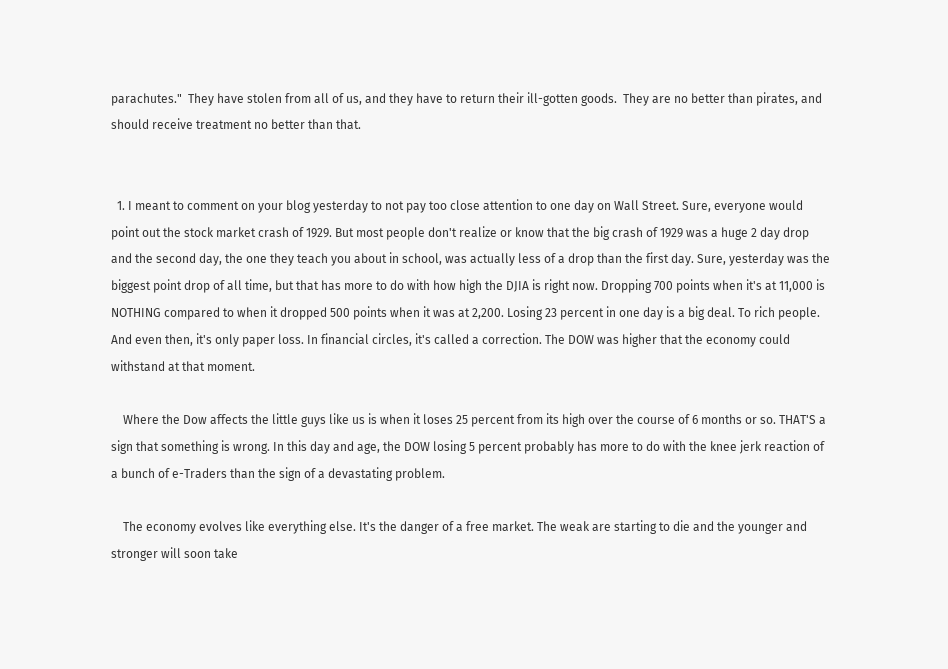parachutes."  They have stolen from all of us, and they have to return their ill-gotten goods.  They are no better than pirates, and should receive treatment no better than that.


  1. I meant to comment on your blog yesterday to not pay too close attention to one day on Wall Street. Sure, everyone would point out the stock market crash of 1929. But most people don't realize or know that the big crash of 1929 was a huge 2 day drop and the second day, the one they teach you about in school, was actually less of a drop than the first day. Sure, yesterday was the biggest point drop of all time, but that has more to do with how high the DJIA is right now. Dropping 700 points when it's at 11,000 is NOTHING compared to when it dropped 500 points when it was at 2,200. Losing 23 percent in one day is a big deal. To rich people. And even then, it's only paper loss. In financial circles, it's called a correction. The DOW was higher that the economy could withstand at that moment.

    Where the Dow affects the little guys like us is when it loses 25 percent from its high over the course of 6 months or so. THAT'S a sign that something is wrong. In this day and age, the DOW losing 5 percent probably has more to do with the knee jerk reaction of a bunch of e-Traders than the sign of a devastating problem.

    The economy evolves like everything else. It's the danger of a free market. The weak are starting to die and the younger and stronger will soon take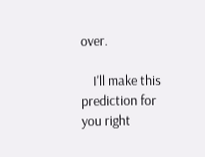over.

    I'll make this prediction for you right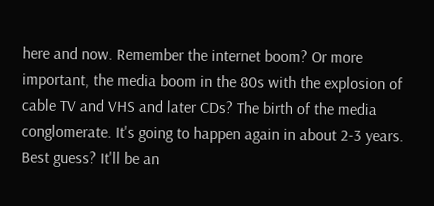here and now. Remember the internet boom? Or more important, the media boom in the 80s with the explosion of cable TV and VHS and later CDs? The birth of the media conglomerate. It's going to happen again in about 2-3 years. Best guess? It'll be an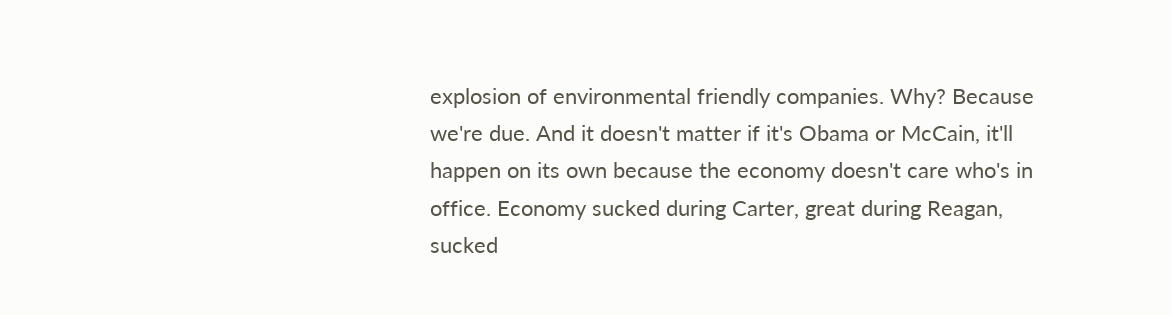explosion of environmental friendly companies. Why? Because we're due. And it doesn't matter if it's Obama or McCain, it'll happen on its own because the economy doesn't care who's in office. Economy sucked during Carter, great during Reagan, sucked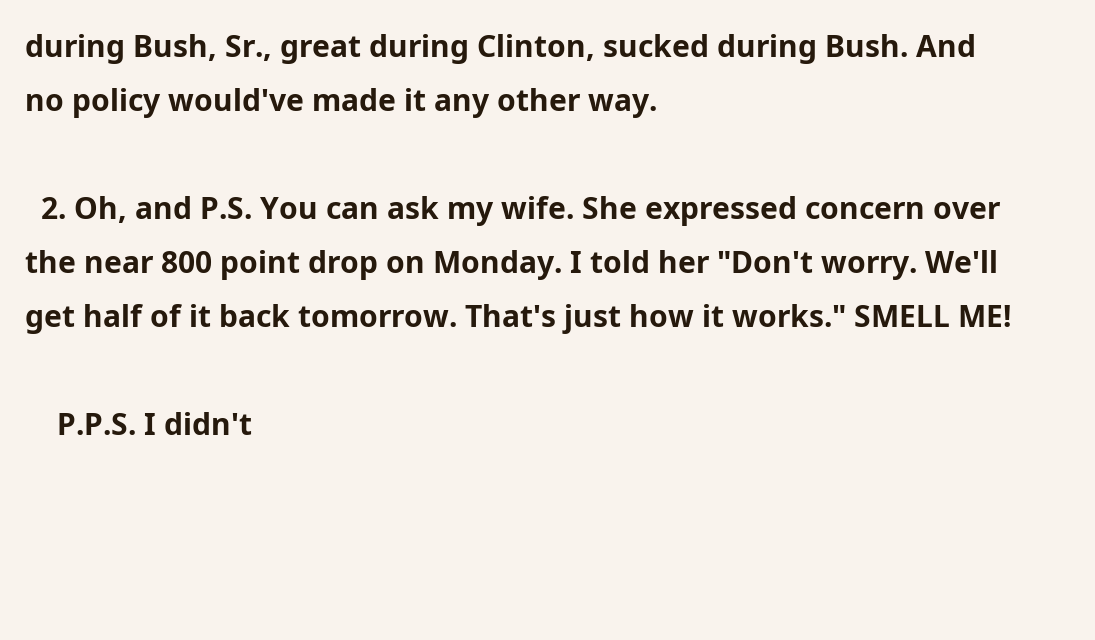during Bush, Sr., great during Clinton, sucked during Bush. And no policy would've made it any other way.

  2. Oh, and P.S. You can ask my wife. She expressed concern over the near 800 point drop on Monday. I told her "Don't worry. We'll get half of it back tomorrow. That's just how it works." SMELL ME!

    P.P.S. I didn't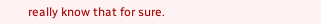really know that for sure.